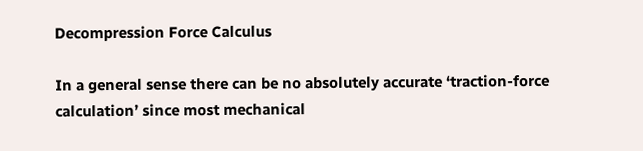Decompression Force Calculus

In a general sense there can be no absolutely accurate ‘traction-force calculation’ since most mechanical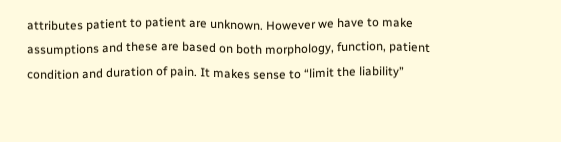attributes patient to patient are unknown. However we have to make assumptions and these are based on both morphology, function, patient condition and duration of pain. It makes sense to “limit the liability”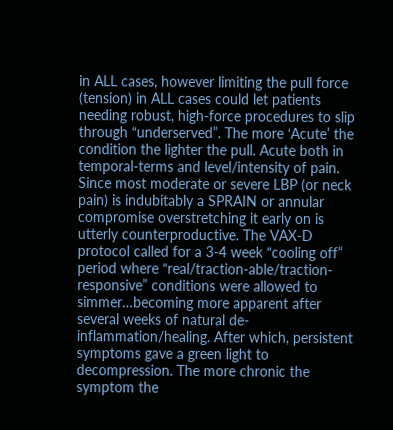in ALL cases, however limiting the pull force (tension) in ALL cases could let patients needing robust, high-force procedures to slip through “underserved”. The more ‘Acute’ the condition the lighter the pull. Acute both in temporal-terms and level/intensity of pain. Since most moderate or severe LBP (or neck pain) is indubitably a SPRAIN or annular compromise overstretching it early on is utterly counterproductive. The VAX-D protocol called for a 3-4 week “cooling off” period where “real/traction-able/traction-responsive” conditions were allowed to simmer…becoming more apparent after several weeks of natural de-inflammation/healing. After which, persistent symptoms gave a green light to decompression. The more chronic the symptom the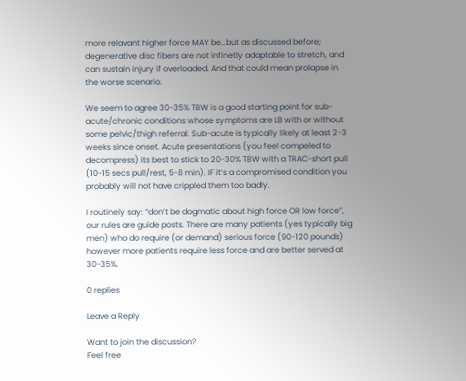more relavant higher force MAY be…but as discussed before; degenerative disc fibers are not infinetly adaptable to stretch, and can sustain injury if overloaded. And that could mean prolapse in the worse scenario.

We seem to agree 30-35% TBW is a good starting point for sub-acute/chronic conditions whose symptoms are LB with or without some pelvic/thigh referral. Sub-acute is typically likely at least 2-3 weeks since onset. Acute presentations (you feel compeled to decompress) its best to stick to 20-30% TBW with a TRAC-short pull (10-15 secs pull/rest, 5-8 min). IF it’s a compromised condition you probably will not have crippled them too badly.

I routinely say: “don’t be dogmatic about high force OR low force”, our rules are guide posts. There are many patients (yes typically big men) who do require (or demand) serious force (90-120 pounds) however more patients require less force and are better served at 30-35%.

0 replies

Leave a Reply

Want to join the discussion?
Feel free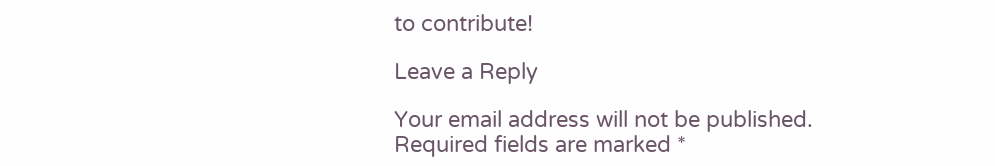to contribute!

Leave a Reply

Your email address will not be published. Required fields are marked *